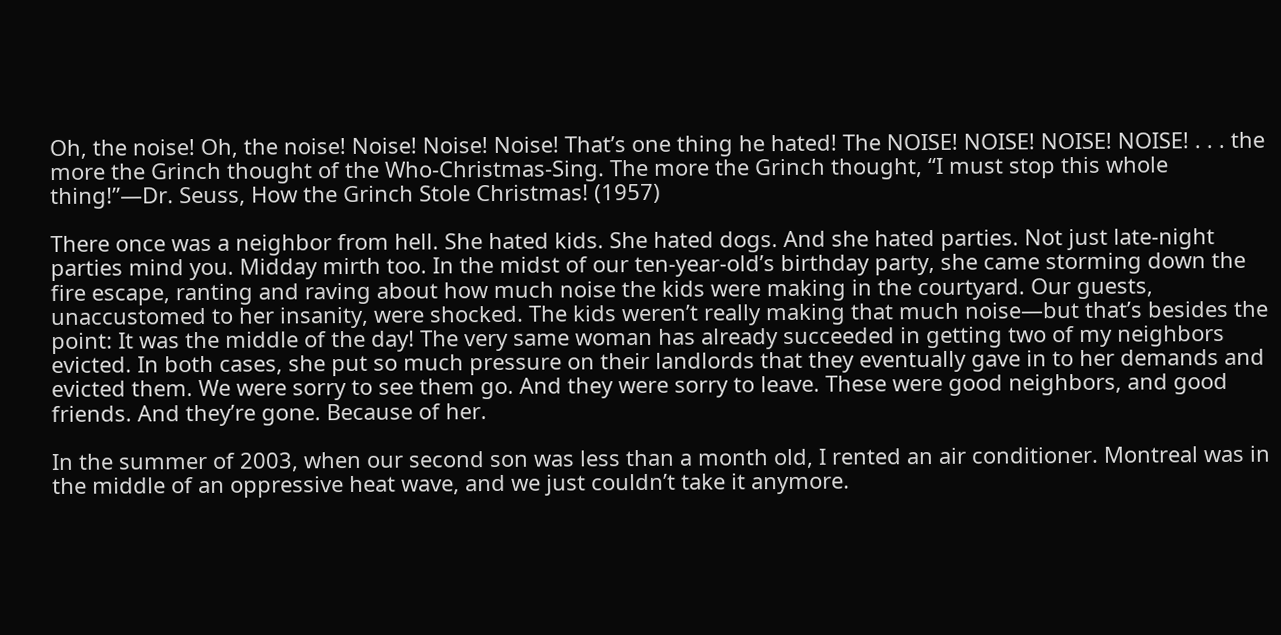Oh, the noise! Oh, the noise! Noise! Noise! Noise! That’s one thing he hated! The NOISE! NOISE! NOISE! NOISE! . . . the more the Grinch thought of the Who-Christmas-Sing. The more the Grinch thought, “I must stop this whole thing!”—Dr. Seuss, How the Grinch Stole Christmas! (1957)

There once was a neighbor from hell. She hated kids. She hated dogs. And she hated parties. Not just late-night parties mind you. Midday mirth too. In the midst of our ten-year-old’s birthday party, she came storming down the fire escape, ranting and raving about how much noise the kids were making in the courtyard. Our guests, unaccustomed to her insanity, were shocked. The kids weren’t really making that much noise—but that’s besides the point: It was the middle of the day! The very same woman has already succeeded in getting two of my neighbors evicted. In both cases, she put so much pressure on their landlords that they eventually gave in to her demands and evicted them. We were sorry to see them go. And they were sorry to leave. These were good neighbors, and good friends. And they’re gone. Because of her.

In the summer of 2003, when our second son was less than a month old, I rented an air conditioner. Montreal was in the middle of an oppressive heat wave, and we just couldn’t take it anymore.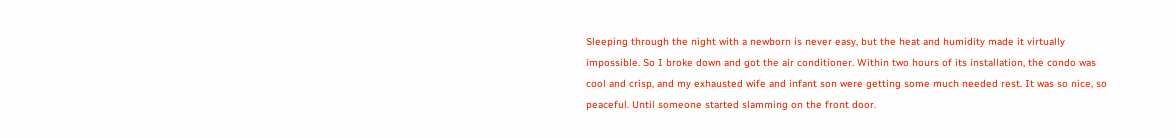Sleeping through the night with a newborn is never easy, but the heat and humidity made it virtually impossible. So I broke down and got the air conditioner. Within two hours of its installation, the condo was cool and crisp, and my exhausted wife and infant son were getting some much needed rest. It was so nice, so peaceful. Until someone started slamming on the front door.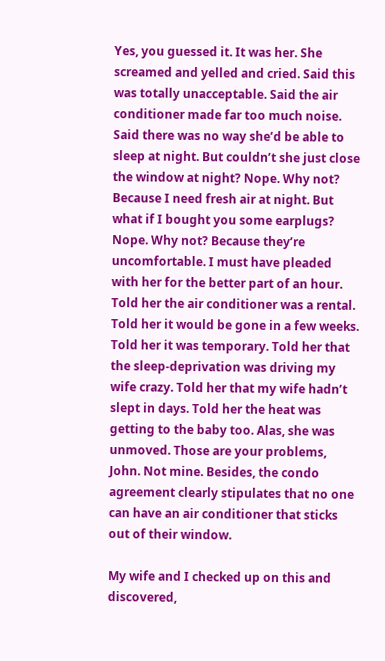Yes, you guessed it. It was her. She screamed and yelled and cried. Said this was totally unacceptable. Said the air conditioner made far too much noise. Said there was no way she’d be able to sleep at night. But couldn’t she just close the window at night? Nope. Why not? Because I need fresh air at night. But what if I bought you some earplugs? Nope. Why not? Because they’re uncomfortable. I must have pleaded with her for the better part of an hour. Told her the air conditioner was a rental. Told her it would be gone in a few weeks. Told her it was temporary. Told her that the sleep-deprivation was driving my wife crazy. Told her that my wife hadn’t slept in days. Told her the heat was getting to the baby too. Alas, she was unmoved. Those are your problems, John. Not mine. Besides, the condo agreement clearly stipulates that no one can have an air conditioner that sticks out of their window.

My wife and I checked up on this and discovered,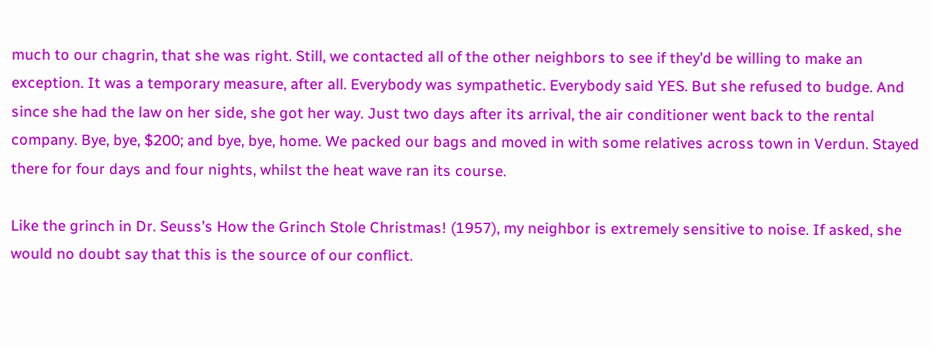much to our chagrin, that she was right. Still, we contacted all of the other neighbors to see if they’d be willing to make an exception. It was a temporary measure, after all. Everybody was sympathetic. Everybody said YES. But she refused to budge. And since she had the law on her side, she got her way. Just two days after its arrival, the air conditioner went back to the rental company. Bye, bye, $200; and bye, bye, home. We packed our bags and moved in with some relatives across town in Verdun. Stayed there for four days and four nights, whilst the heat wave ran its course.

Like the grinch in Dr. Seuss’s How the Grinch Stole Christmas! (1957), my neighbor is extremely sensitive to noise. If asked, she would no doubt say that this is the source of our conflict.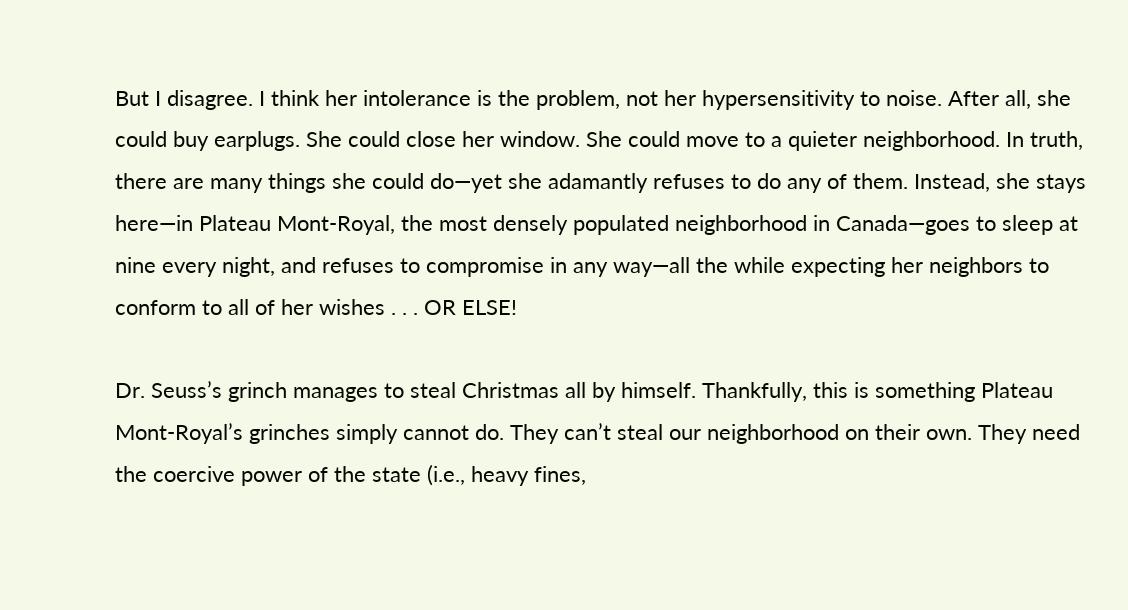But I disagree. I think her intolerance is the problem, not her hypersensitivity to noise. After all, she could buy earplugs. She could close her window. She could move to a quieter neighborhood. In truth, there are many things she could do—yet she adamantly refuses to do any of them. Instead, she stays here—in Plateau Mont-Royal, the most densely populated neighborhood in Canada—goes to sleep at nine every night, and refuses to compromise in any way—all the while expecting her neighbors to conform to all of her wishes . . . OR ELSE!

Dr. Seuss’s grinch manages to steal Christmas all by himself. Thankfully, this is something Plateau Mont-Royal’s grinches simply cannot do. They can’t steal our neighborhood on their own. They need the coercive power of the state (i.e., heavy fines,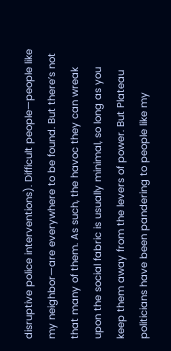disruptive police interventions). Difficult people—people like my neighbor—are everywhere to be found. But there’s not that many of them. As such, the havoc they can wreak upon the social fabric is usually minimal, so long as you keep them away from the levers of power. But Plateau politicians have been pandering to people like my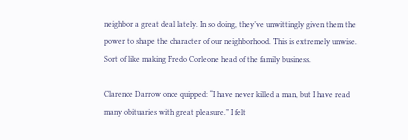neighbor a great deal lately. In so doing, they’ve unwittingly given them the power to shape the character of our neighborhood. This is extremely unwise. Sort of like making Fredo Corleone head of the family business.

Clarence Darrow once quipped: “I have never killed a man, but I have read many obituaries with great pleasure.” I felt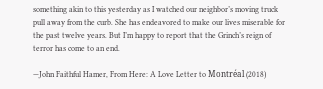something akin to this yesterday as I watched our neighbor’s moving truck pull away from the curb. She has endeavored to make our lives miserable for the past twelve years. But I’m happy to report that the Grinch’s reign of terror has come to an end.

—John Faithful Hamer, From Here: A Love Letter to Montréal (2018)